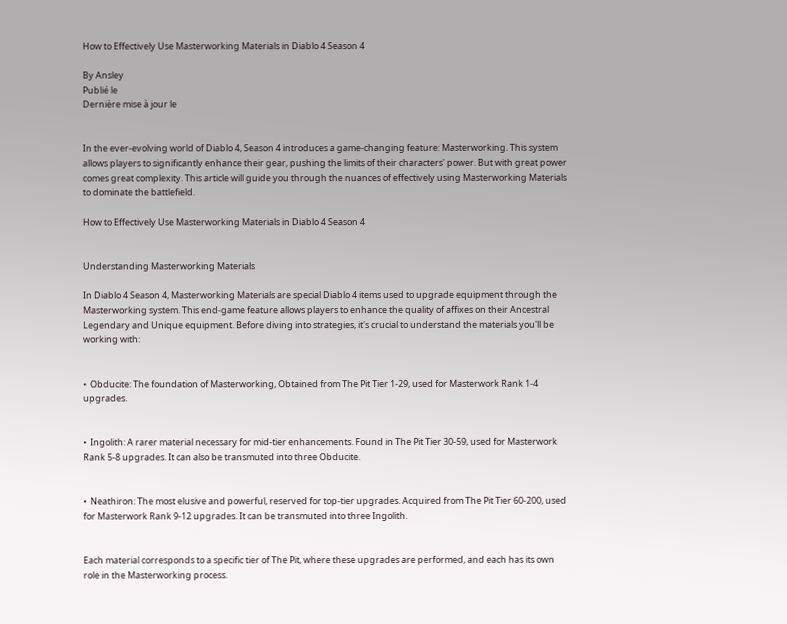How to Effectively Use Masterworking Materials in Diablo 4 Season 4

By Ansley
Publié le
Dernière mise à jour le


In the ever-evolving world of Diablo 4, Season 4 introduces a game-changing feature: Masterworking. This system allows players to significantly enhance their gear, pushing the limits of their characters' power. But with great power comes great complexity. This article will guide you through the nuances of effectively using Masterworking Materials to dominate the battlefield.

How to Effectively Use Masterworking Materials in Diablo 4 Season 4


Understanding Masterworking Materials

In Diablo 4 Season 4, Masterworking Materials are special Diablo 4 items used to upgrade equipment through the Masterworking system. This end-game feature allows players to enhance the quality of affixes on their Ancestral Legendary and Unique equipment. Before diving into strategies, it's crucial to understand the materials you'll be working with:


•  Obducite: The foundation of Masterworking, Obtained from The Pit Tier 1-29, used for Masterwork Rank 1-4 upgrades.


•  Ingolith: A rarer material necessary for mid-tier enhancements. Found in The Pit Tier 30-59, used for Masterwork Rank 5-8 upgrades. It can also be transmuted into three Obducite.


•  Neathiron: The most elusive and powerful, reserved for top-tier upgrades. Acquired from The Pit Tier 60-200, used for Masterwork Rank 9-12 upgrades. It can be transmuted into three Ingolith.


Each material corresponds to a specific tier of The Pit, where these upgrades are performed, and each has its own role in the Masterworking process.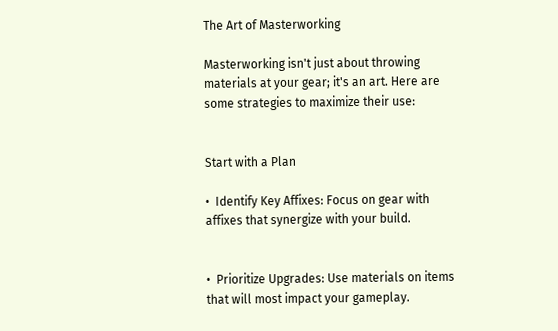The Art of Masterworking

Masterworking isn't just about throwing materials at your gear; it's an art. Here are some strategies to maximize their use:


Start with a Plan

•  Identify Key Affixes: Focus on gear with affixes that synergize with your build.


•  Prioritize Upgrades: Use materials on items that will most impact your gameplay.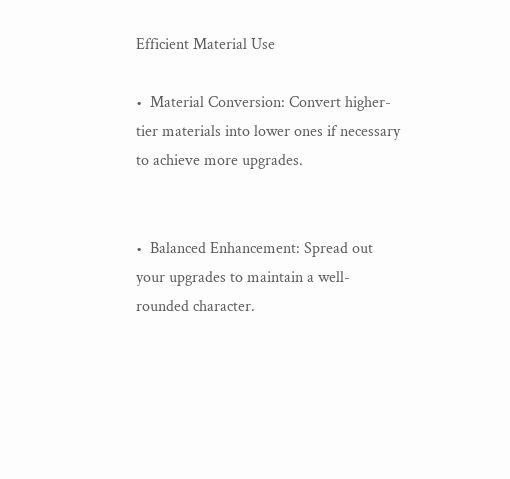Efficient Material Use

•  Material Conversion: Convert higher-tier materials into lower ones if necessary to achieve more upgrades.


•  Balanced Enhancement: Spread out your upgrades to maintain a well-rounded character.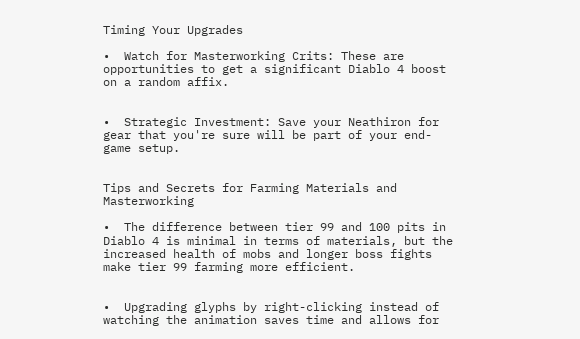Timing Your Upgrades

•  Watch for Masterworking Crits: These are opportunities to get a significant Diablo 4 boost on a random affix.


•  Strategic Investment: Save your Neathiron for gear that you're sure will be part of your end-game setup.


Tips and Secrets for Farming Materials and Masterworking

•  The difference between tier 99 and 100 pits in Diablo 4 is minimal in terms of materials, but the increased health of mobs and longer boss fights make tier 99 farming more efficient.


•  Upgrading glyphs by right-clicking instead of watching the animation saves time and allows for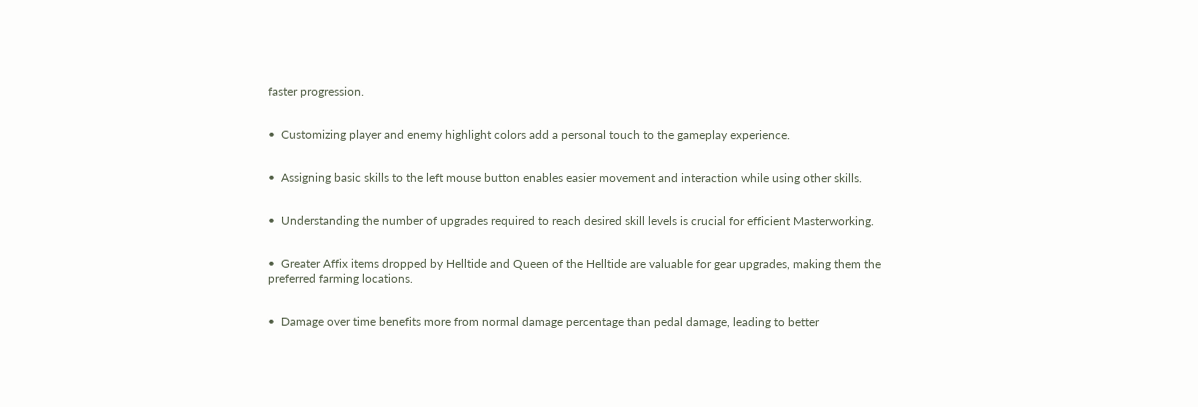faster progression.


•  Customizing player and enemy highlight colors add a personal touch to the gameplay experience.


•  Assigning basic skills to the left mouse button enables easier movement and interaction while using other skills.


•  Understanding the number of upgrades required to reach desired skill levels is crucial for efficient Masterworking.


•  Greater Affix items dropped by Helltide and Queen of the Helltide are valuable for gear upgrades, making them the preferred farming locations.


•  Damage over time benefits more from normal damage percentage than pedal damage, leading to better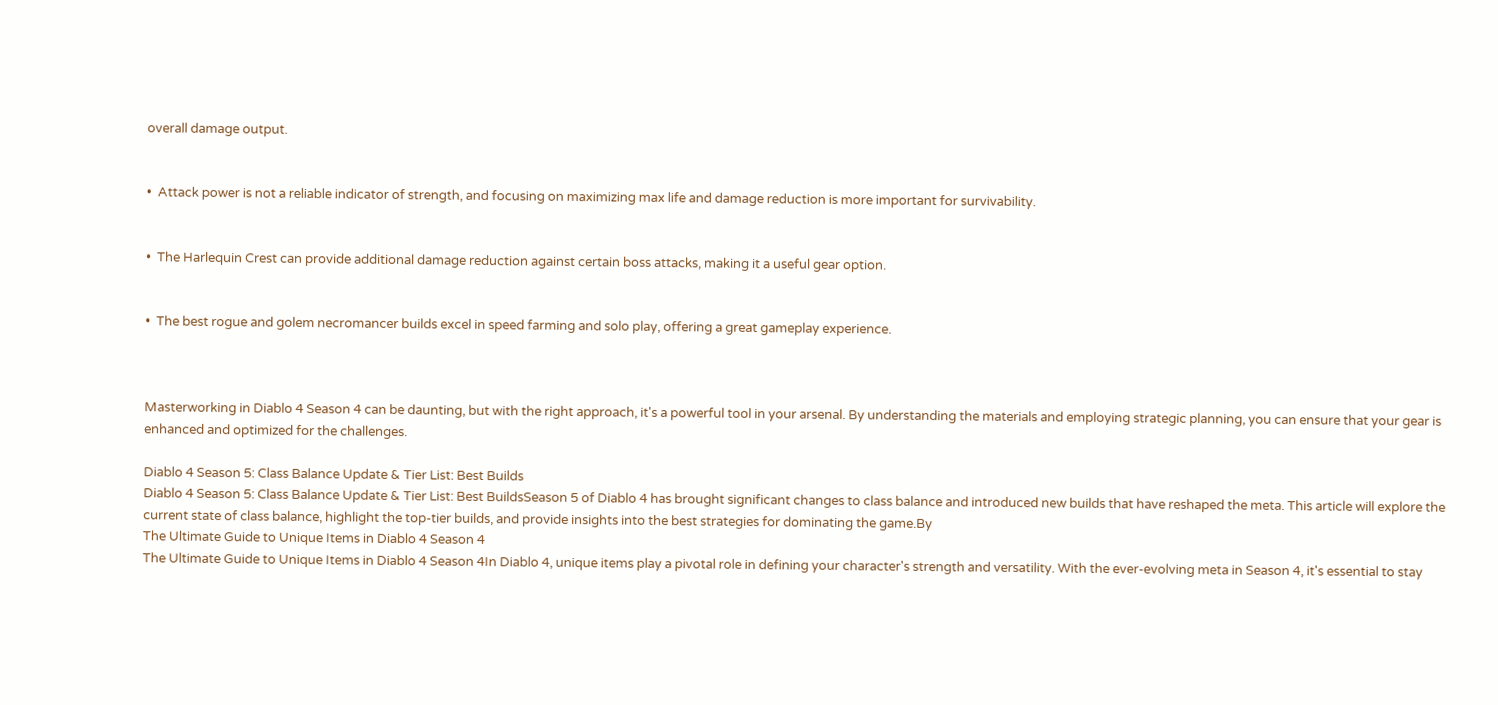overall damage output.


•  Attack power is not a reliable indicator of strength, and focusing on maximizing max life and damage reduction is more important for survivability.


•  The Harlequin Crest can provide additional damage reduction against certain boss attacks, making it a useful gear option.


•  The best rogue and golem necromancer builds excel in speed farming and solo play, offering a great gameplay experience.



Masterworking in Diablo 4 Season 4 can be daunting, but with the right approach, it's a powerful tool in your arsenal. By understanding the materials and employing strategic planning, you can ensure that your gear is enhanced and optimized for the challenges.

Diablo 4 Season 5: Class Balance Update & Tier List: Best Builds
Diablo 4 Season 5: Class Balance Update & Tier List: Best BuildsSeason 5 of Diablo 4 has brought significant changes to class balance and introduced new builds that have reshaped the meta. This article will explore the current state of class balance, highlight the top-tier builds, and provide insights into the best strategies for dominating the game.By
The Ultimate Guide to Unique Items in Diablo 4 Season 4
The Ultimate Guide to Unique Items in Diablo 4 Season 4In Diablo 4, unique items play a pivotal role in defining your character's strength and versatility. With the ever-evolving meta in Season 4, it's essential to stay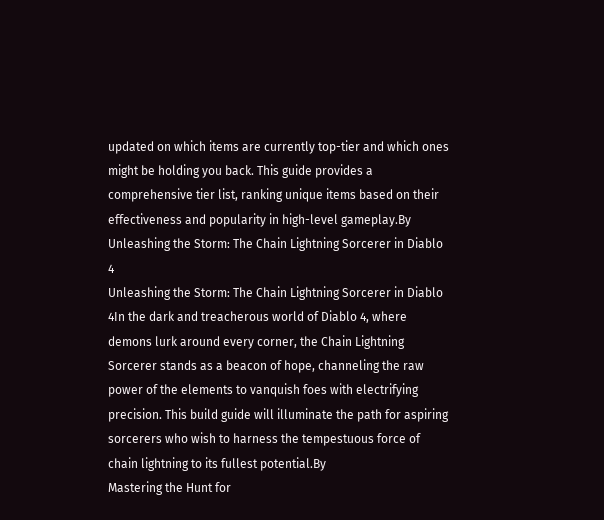updated on which items are currently top-tier and which ones might be holding you back. This guide provides a comprehensive tier list, ranking unique items based on their effectiveness and popularity in high-level gameplay.By
Unleashing the Storm: The Chain Lightning Sorcerer in Diablo 4
Unleashing the Storm: The Chain Lightning Sorcerer in Diablo 4In the dark and treacherous world of Diablo 4, where demons lurk around every corner, the Chain Lightning Sorcerer stands as a beacon of hope, channeling the raw power of the elements to vanquish foes with electrifying precision. This build guide will illuminate the path for aspiring sorcerers who wish to harness the tempestuous force of chain lightning to its fullest potential.By
Mastering the Hunt for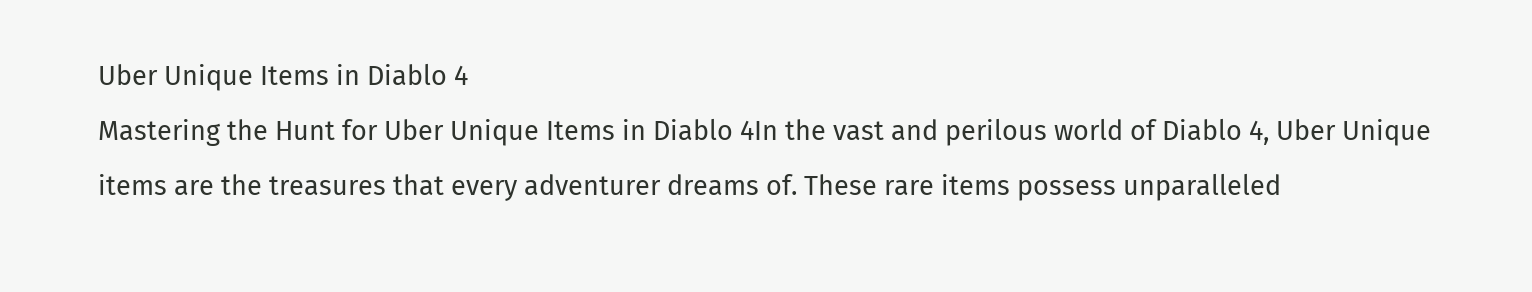Uber Unique Items in Diablo 4
Mastering the Hunt for Uber Unique Items in Diablo 4In the vast and perilous world of Diablo 4, Uber Unique items are the treasures that every adventurer dreams of. These rare items possess unparalleled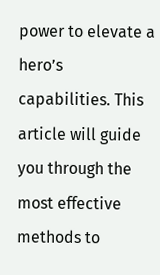power to elevate a hero’s capabilities. This article will guide you through the most effective methods to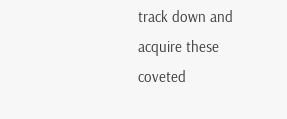track down and acquire these coveted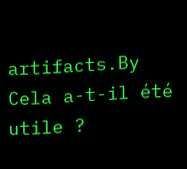artifacts.By
Cela a-t-il été utile ?